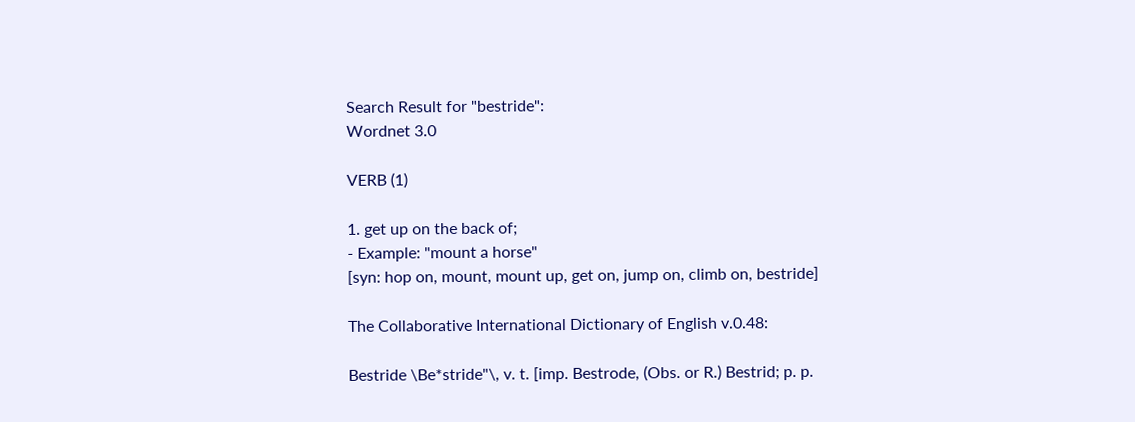Search Result for "bestride":
Wordnet 3.0

VERB (1)

1. get up on the back of;
- Example: "mount a horse"
[syn: hop on, mount, mount up, get on, jump on, climb on, bestride]

The Collaborative International Dictionary of English v.0.48:

Bestride \Be*stride"\, v. t. [imp. Bestrode, (Obs. or R.) Bestrid; p. p.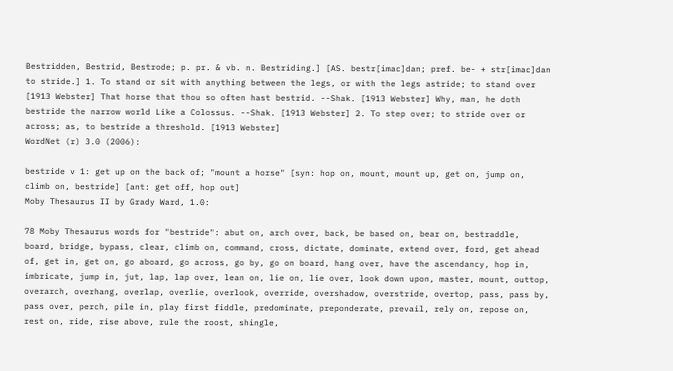Bestridden, Bestrid, Bestrode; p. pr. & vb. n. Bestriding.] [AS. bestr[imac]dan; pref. be- + str[imac]dan to stride.] 1. To stand or sit with anything between the legs, or with the legs astride; to stand over [1913 Webster] That horse that thou so often hast bestrid. --Shak. [1913 Webster] Why, man, he doth bestride the narrow world Like a Colossus. --Shak. [1913 Webster] 2. To step over; to stride over or across; as, to bestride a threshold. [1913 Webster]
WordNet (r) 3.0 (2006):

bestride v 1: get up on the back of; "mount a horse" [syn: hop on, mount, mount up, get on, jump on, climb on, bestride] [ant: get off, hop out]
Moby Thesaurus II by Grady Ward, 1.0:

78 Moby Thesaurus words for "bestride": abut on, arch over, back, be based on, bear on, bestraddle, board, bridge, bypass, clear, climb on, command, cross, dictate, dominate, extend over, ford, get ahead of, get in, get on, go aboard, go across, go by, go on board, hang over, have the ascendancy, hop in, imbricate, jump in, jut, lap, lap over, lean on, lie on, lie over, look down upon, master, mount, outtop, overarch, overhang, overlap, overlie, overlook, override, overshadow, overstride, overtop, pass, pass by, pass over, perch, pile in, play first fiddle, predominate, preponderate, prevail, rely on, repose on, rest on, ride, rise above, rule the roost, shingle,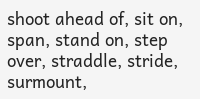shoot ahead of, sit on, span, stand on, step over, straddle, stride, surmount,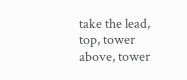take the lead, top, tower above, tower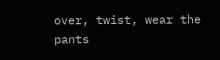over, twist, wear the pants